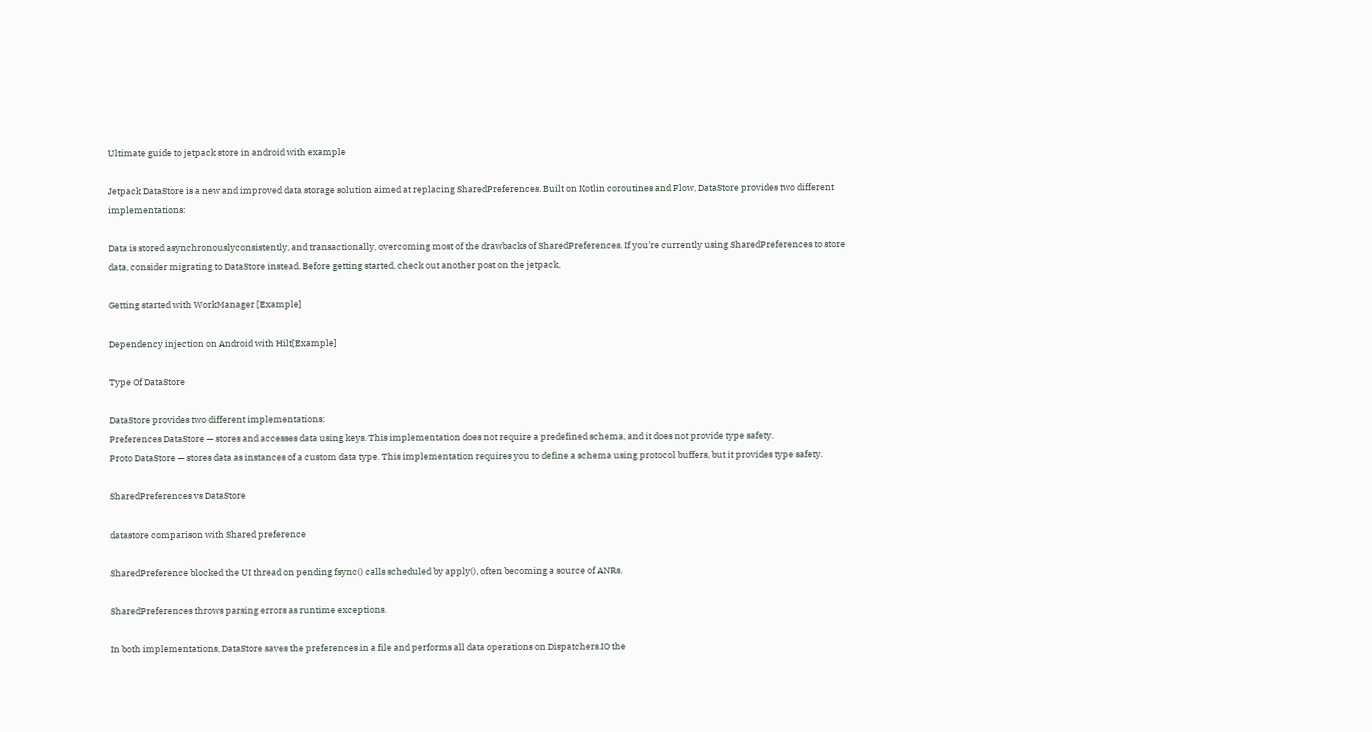Ultimate guide to jetpack store in android with example

Jetpack DataStore is a new and improved data storage solution aimed at replacing SharedPreferences. Built on Kotlin coroutines and Flow, DataStore provides two different implementations:

Data is stored asynchronouslyconsistently, and transactionally, overcoming most of the drawbacks of SharedPreferences. If you’re currently using SharedPreferences to store data, consider migrating to DataStore instead. Before getting started, check out another post on the jetpack,

Getting started with WorkManager [Example]

Dependency injection on Android with Hilt[Example]

Type Of DataStore

DataStore provides two different implementations:
Preferences DataStore — stores and accesses data using keys. This implementation does not require a predefined schema, and it does not provide type safety.
Proto DataStore — stores data as instances of a custom data type. This implementation requires you to define a schema using protocol buffers, but it provides type safety.

SharedPreferences vs DataStore

datastore comparison with Shared preference

SharedPreference blocked the UI thread on pending fsync() calls scheduled by apply(), often becoming a source of ANRs.

SharedPreferences throws parsing errors as runtime exceptions.

In both implementations, DataStore saves the preferences in a file and performs all data operations on Dispatchers.IO the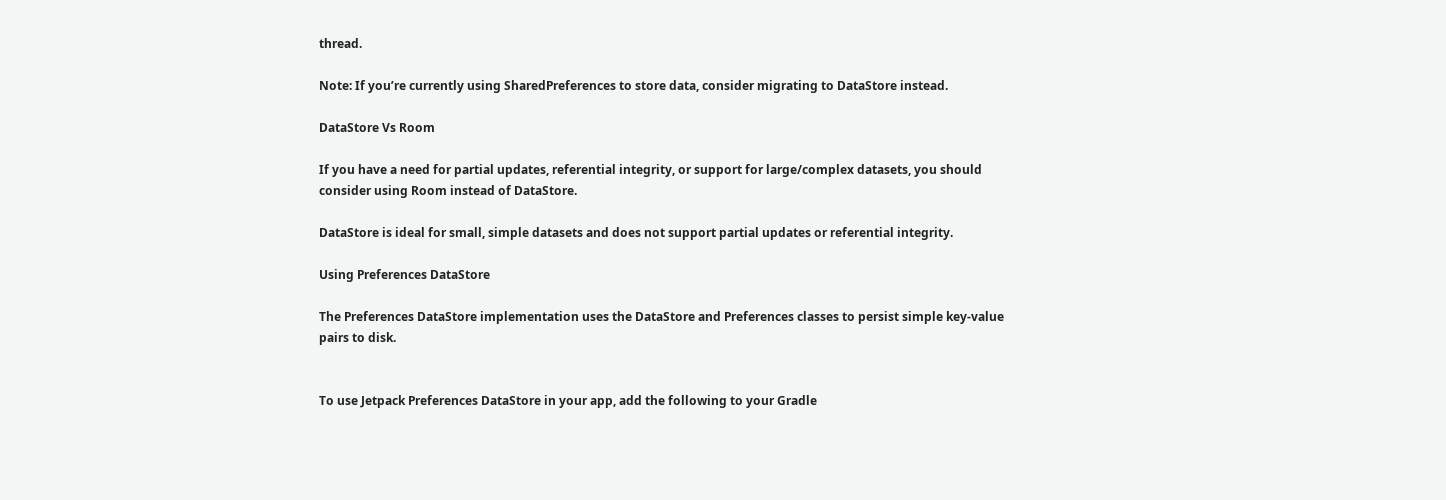thread.

Note: If you’re currently using SharedPreferences to store data, consider migrating to DataStore instead.

DataStore Vs Room

If you have a need for partial updates, referential integrity, or support for large/complex datasets, you should consider using Room instead of DataStore.

DataStore is ideal for small, simple datasets and does not support partial updates or referential integrity.

Using Preferences DataStore

The Preferences DataStore implementation uses the DataStore and Preferences classes to persist simple key-value pairs to disk.


To use Jetpack Preferences DataStore in your app, add the following to your Gradle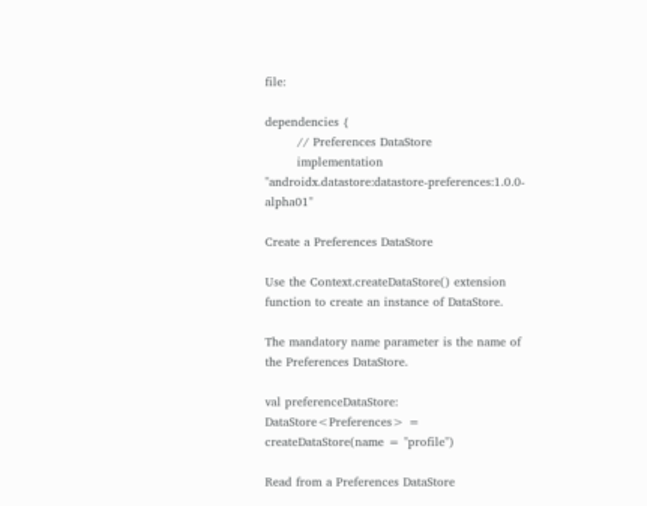file:

dependencies {
        // Preferences DataStore
        implementation "androidx.datastore:datastore-preferences:1.0.0-alpha01"

Create a Preferences DataStore

Use the Context.createDataStore() extension function to create an instance of DataStore.

The mandatory name parameter is the name of the Preferences DataStore.

val preferenceDataStore: DataStore<Preferences> = createDataStore(name = "profile")

Read from a Preferences DataStore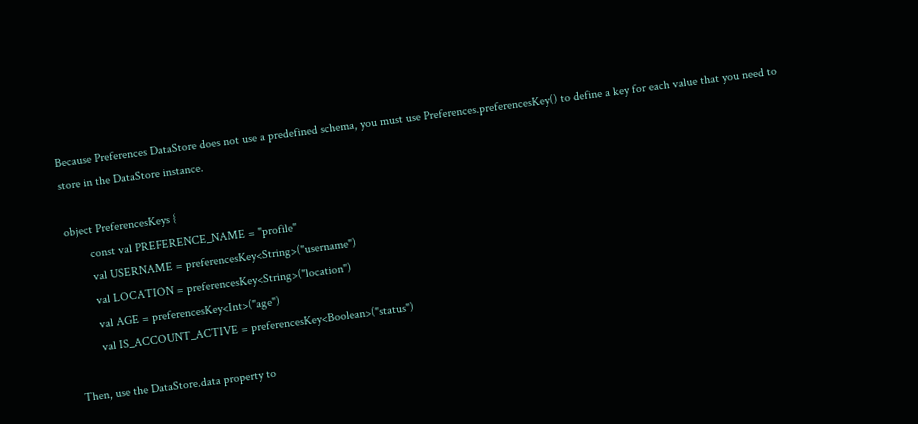Because Preferences DataStore does not use a predefined schema, you must use Preferences.preferencesKey() to define a key for each value that you need to store in the DataStore instance.

object PreferencesKeys {
        const val PREFERENCE_NAME = "profile"
        val USERNAME = preferencesKey<String>("username")
        val LOCATION = preferencesKey<String>("location")
        val AGE = preferencesKey<Int>("age")
        val IS_ACCOUNT_ACTIVE = preferencesKey<Boolean>("status")

Then, use the DataStore.data property to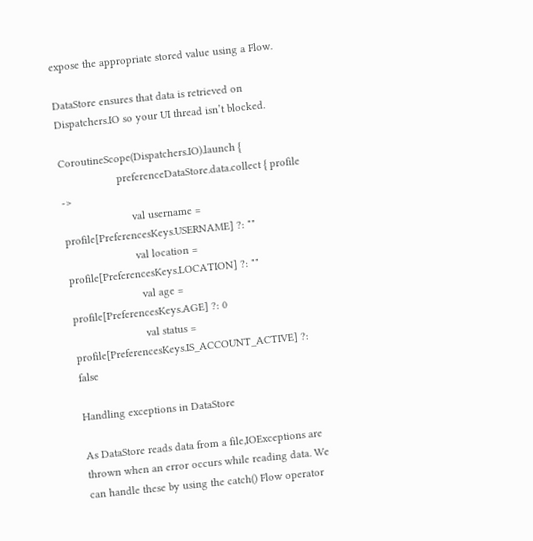expose the appropriate stored value using a Flow.

DataStore ensures that data is retrieved on Dispatchers.IO so your UI thread isn’t blocked.

CoroutineScope(Dispatchers.IO).launch {
                   preferenceDataStore.data.collect { profile ->
                       val username = profile[PreferencesKeys.USERNAME] ?: ""
                       val location = profile[PreferencesKeys.LOCATION] ?: ""
                        val age = profile[PreferencesKeys.AGE] ?: 0
                        val status = profile[PreferencesKeys.IS_ACCOUNT_ACTIVE] ?: false

Handling exceptions in DataStore

As DataStore reads data from a file,IOExceptions are thrown when an error occurs while reading data. We can handle these by using the catch() Flow operator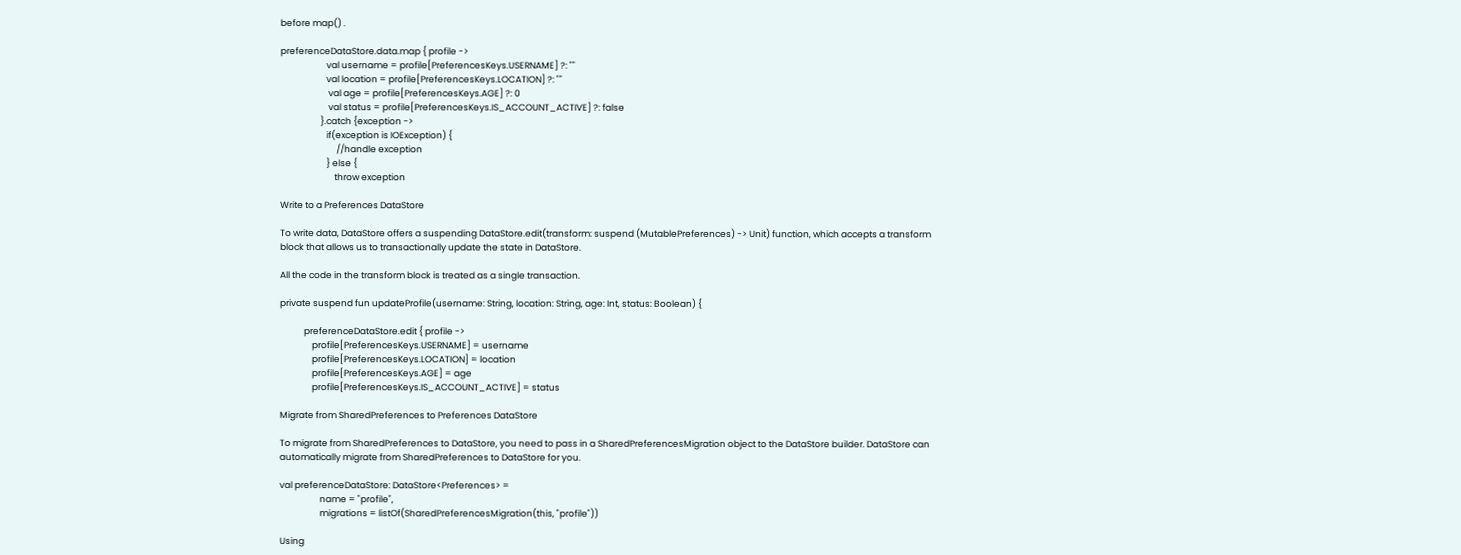before map() .

preferenceDataStore.data.map { profile ->
                       val username = profile[PreferencesKeys.USERNAME] ?: ""
                       val location = profile[PreferencesKeys.LOCATION] ?: ""
                        val age = profile[PreferencesKeys.AGE] ?: 0
                        val status = profile[PreferencesKeys.IS_ACCOUNT_ACTIVE] ?: false
                    }.catch {exception ->
                       if(exception is IOException) {
                            //handle exception
                       } else {
                           throw exception

Write to a Preferences DataStore

To write data, DataStore offers a suspending DataStore.edit(transform: suspend (MutablePreferences) -> Unit) function, which accepts a transform block that allows us to transactionally update the state in DataStore.

All the code in the transform block is treated as a single transaction.

private suspend fun updateProfile(username: String, location: String, age: Int, status: Boolean) {

            preferenceDataStore.edit { profile ->
                profile[PreferencesKeys.USERNAME] = username
                profile[PreferencesKeys.LOCATION] = location
                profile[PreferencesKeys.AGE] = age
                profile[PreferencesKeys.IS_ACCOUNT_ACTIVE] = status

Migrate from SharedPreferences to Preferences DataStore

To migrate from SharedPreferences to DataStore, you need to pass in a SharedPreferencesMigration object to the DataStore builder. DataStore can automatically migrate from SharedPreferences to DataStore for you.

val preferenceDataStore: DataStore<Preferences> =
                    name = "profile",
                    migrations = listOf(SharedPreferencesMigration(this, "profile"))

Using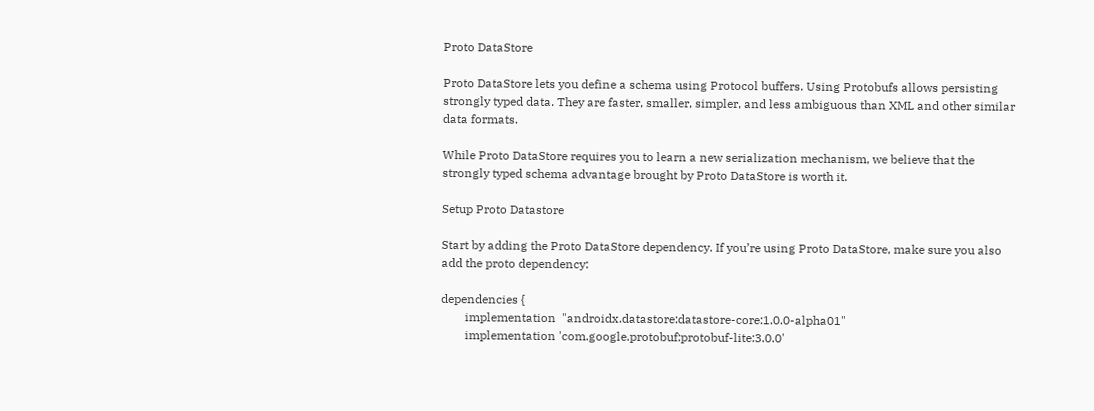Proto DataStore

Proto DataStore lets you define a schema using Protocol buffers. Using Protobufs allows persisting strongly typed data. They are faster, smaller, simpler, and less ambiguous than XML and other similar data formats.

While Proto DataStore requires you to learn a new serialization mechanism, we believe that the strongly typed schema advantage brought by Proto DataStore is worth it.

Setup Proto Datastore

Start by adding the Proto DataStore dependency. If you’re using Proto DataStore, make sure you also add the proto dependency:

dependencies {
        implementation  "androidx.datastore:datastore-core:1.0.0-alpha01"
        implementation 'com.google.protobuf:protobuf-lite:3.0.0'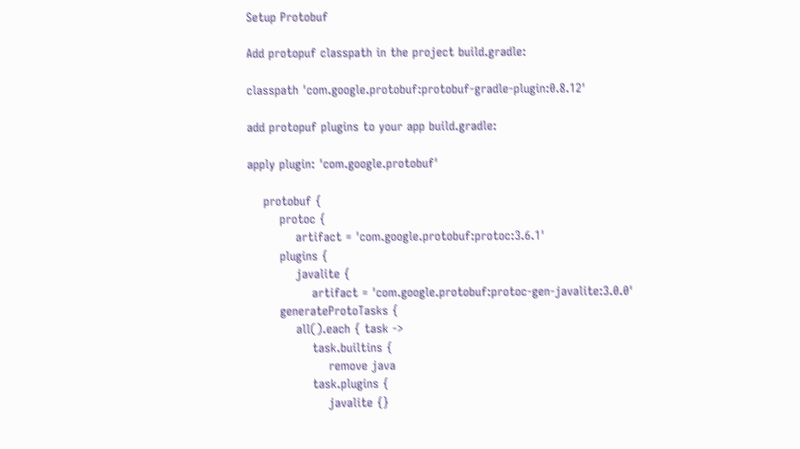Setup Protobuf

Add protopuf classpath in the project build.gradle:

classpath 'com.google.protobuf:protobuf-gradle-plugin:0.8.12'

add protopuf plugins to your app build.gradle:

apply plugin: 'com.google.protobuf'

    protobuf {
        protoc {
            artifact = 'com.google.protobuf:protoc:3.6.1'
        plugins {
            javalite {
                artifact = 'com.google.protobuf:protoc-gen-javalite:3.0.0'
        generateProtoTasks {
            all().each { task ->
                task.builtins {
                    remove java
                task.plugins {
                    javalite {}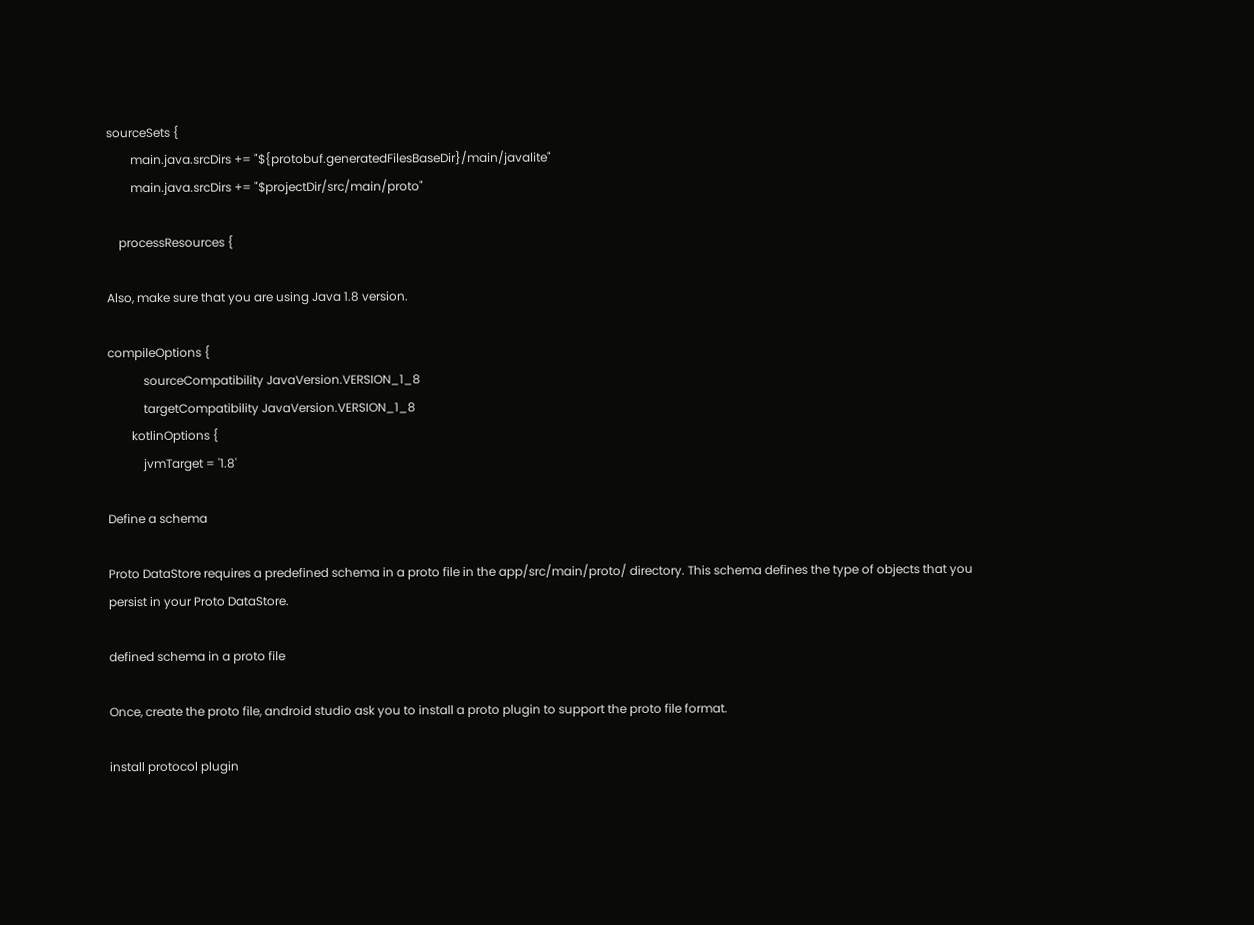sourceSets {
        main.java.srcDirs += "${protobuf.generatedFilesBaseDir}/main/javalite"
        main.java.srcDirs += "$projectDir/src/main/proto"

    processResources {

Also, make sure that you are using Java 1.8 version.

compileOptions {
            sourceCompatibility JavaVersion.VERSION_1_8
            targetCompatibility JavaVersion.VERSION_1_8
        kotlinOptions {
            jvmTarget = '1.8'

Define a schema

Proto DataStore requires a predefined schema in a proto file in the app/src/main/proto/ directory. This schema defines the type of objects that you persist in your Proto DataStore.

defined schema in a proto file

Once, create the proto file, android studio ask you to install a proto plugin to support the proto file format.

install protocol plugin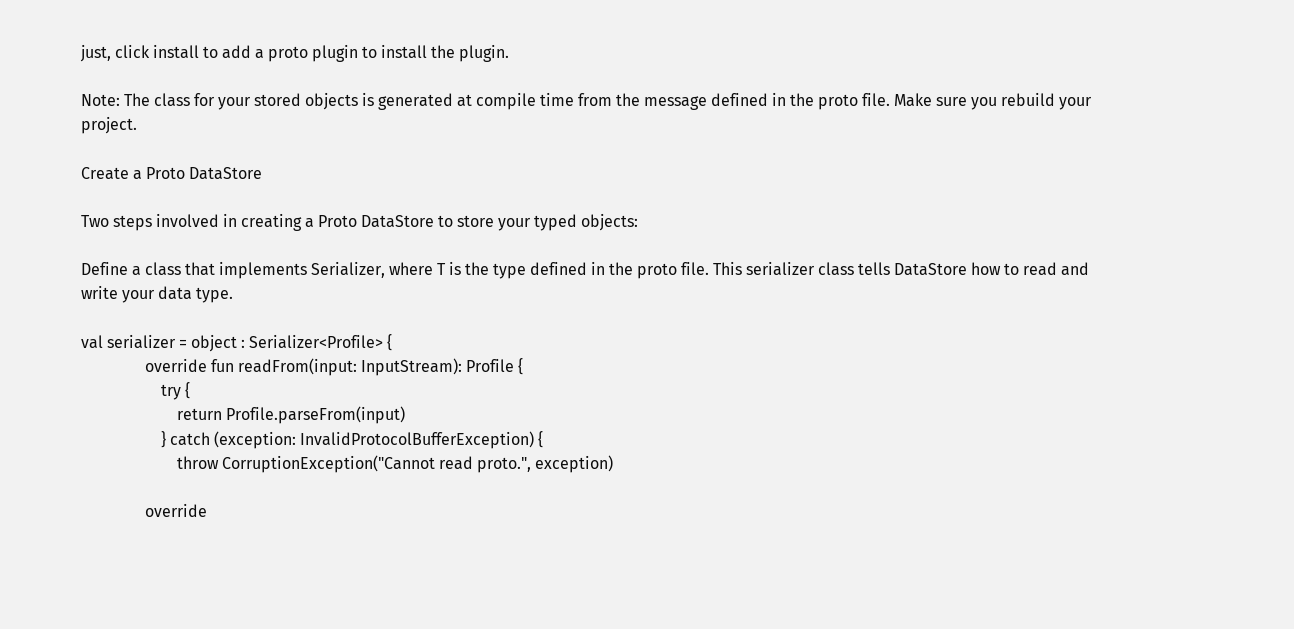just, click install to add a proto plugin to install the plugin.

Note: The class for your stored objects is generated at compile time from the message defined in the proto file. Make sure you rebuild your project.

Create a Proto DataStore

Two steps involved in creating a Proto DataStore to store your typed objects:

Define a class that implements Serializer, where T is the type defined in the proto file. This serializer class tells DataStore how to read and write your data type.

val serializer = object : Serializer<Profile> {
                override fun readFrom(input: InputStream): Profile {
                    try {
                        return Profile.parseFrom(input)
                    } catch (exception: InvalidProtocolBufferException) {
                        throw CorruptionException("Cannot read proto.", exception)

                override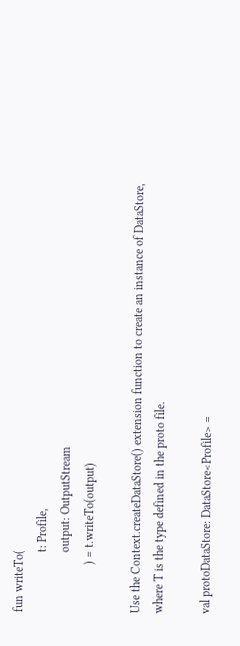fun writeTo(
                    t: Profile,
                    output: OutputStream
                ) = t.writeTo(output)

Use the Context.createDataStore() extension function to create an instance of DataStore, where T is the type defined in the proto file.

val protoDataStore: DataStore<Profile> =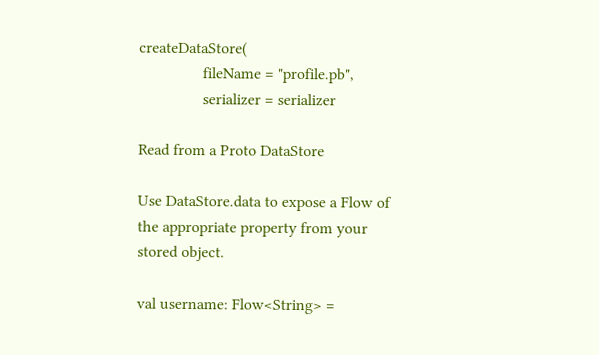createDataStore(
                fileName = "profile.pb",
                serializer = serializer

Read from a Proto DataStore

Use DataStore.data to expose a Flow of the appropriate property from your stored object.

val username: Flow<String> =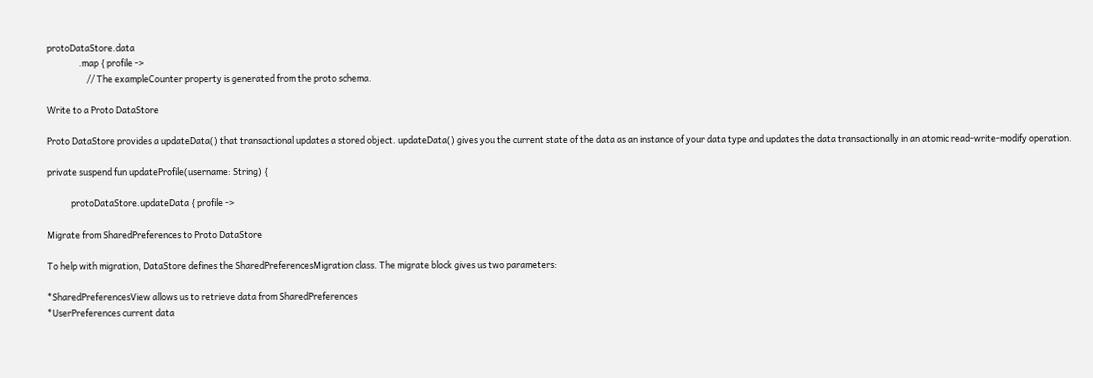protoDataStore.data
                .map { profile ->
                    // The exampleCounter property is generated from the proto schema.

Write to a Proto DataStore

Proto DataStore provides a updateData() that transactional updates a stored object. updateData() gives you the current state of the data as an instance of your data type and updates the data transactionally in an atomic read-write-modify operation.

private suspend fun updateProfile(username: String) {

            protoDataStore.updateData { profile ->

Migrate from SharedPreferences to Proto DataStore

To help with migration, DataStore defines the SharedPreferencesMigration class. The migrate block gives us two parameters:

*SharedPreferencesView allows us to retrieve data from SharedPreferences
*UserPreferences current data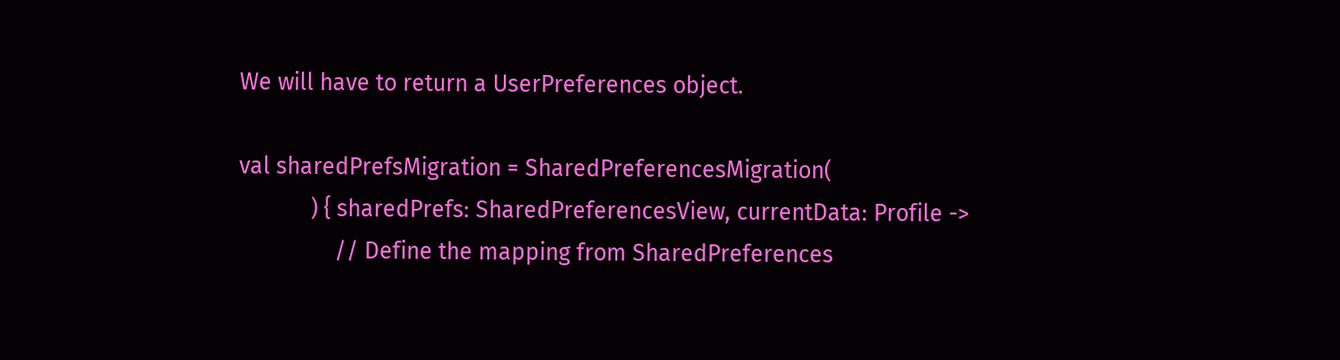We will have to return a UserPreferences object.

val sharedPrefsMigration = SharedPreferencesMigration(
            ) { sharedPrefs: SharedPreferencesView, currentData: Profile ->
                // Define the mapping from SharedPreferences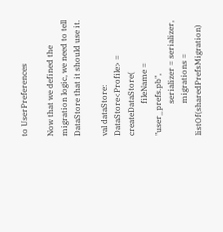to UserPreferences

Now that we defined the migration logic, we need to tell DataStore that it should use it.

val dataStore: DataStore<Profile> = createDataStore(
                fileName = "user_prefs.pb",
                serializer = serializer,
                migrations = listOf(sharedPrefsMigration)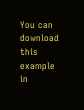You can download this example in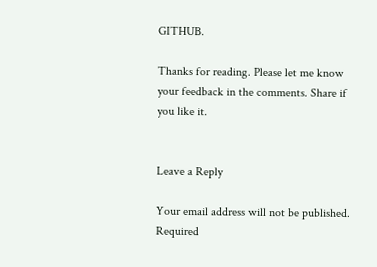GITHUB.

Thanks for reading. Please let me know your feedback in the comments. Share if you like it.


Leave a Reply

Your email address will not be published. Required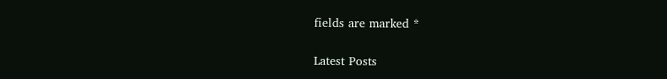fields are marked *

Latest Posts